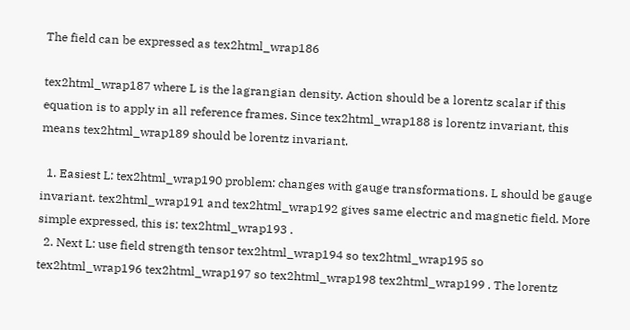The field can be expressed as tex2html_wrap186

tex2html_wrap187 where L is the lagrangian density. Action should be a lorentz scalar if this equation is to apply in all reference frames. Since tex2html_wrap188 is lorentz invariant, this means tex2html_wrap189 should be lorentz invariant.

  1. Easiest L: tex2html_wrap190 problem: changes with gauge transformations. L should be gauge invariant. tex2html_wrap191 and tex2html_wrap192 gives same electric and magnetic field. More simple expressed, this is: tex2html_wrap193 .
  2. Next L: use field strength tensor tex2html_wrap194 so tex2html_wrap195 so tex2html_wrap196 tex2html_wrap197 so tex2html_wrap198 tex2html_wrap199 . The lorentz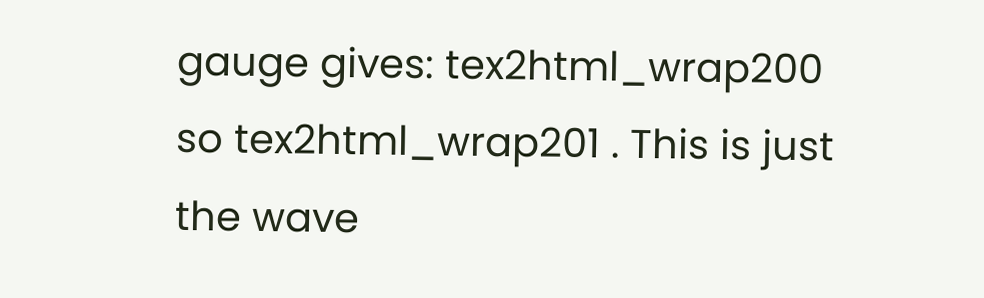gauge gives: tex2html_wrap200 so tex2html_wrap201 . This is just the wave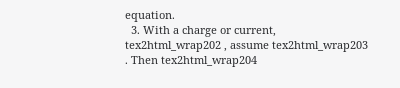equation.
  3. With a charge or current, tex2html_wrap202 , assume tex2html_wrap203 . Then tex2html_wrap204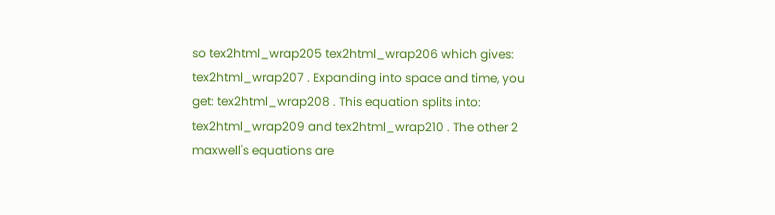so tex2html_wrap205 tex2html_wrap206 which gives: tex2html_wrap207 . Expanding into space and time, you get: tex2html_wrap208 . This equation splits into: tex2html_wrap209 and tex2html_wrap210 . The other 2 maxwell's equations are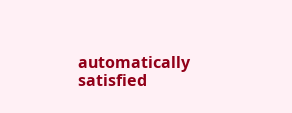automatically satisfied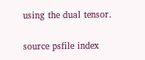using the dual tensor.

source psfile index